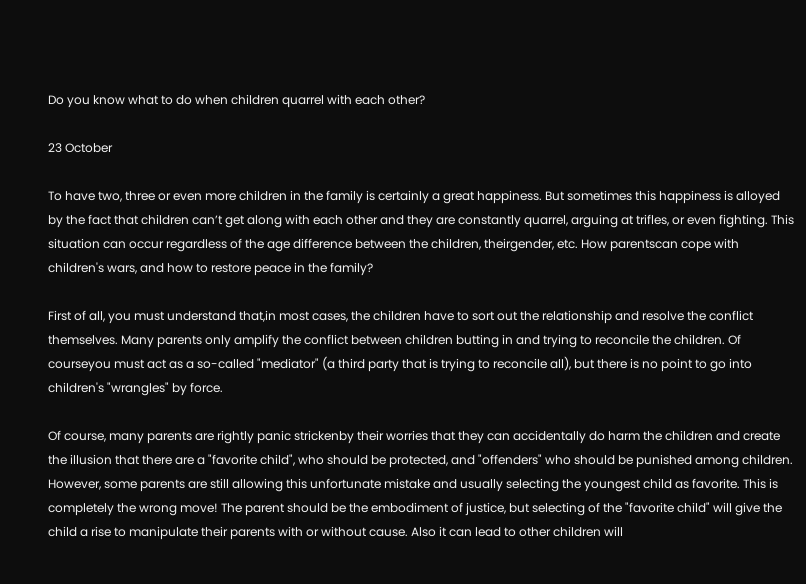Do you know what to do when children quarrel with each other?

23 October

To have two, three or even more children in the family is certainly a great happiness. But sometimes this happiness is alloyed by the fact that children can’t get along with each other and they are constantly quarrel, arguing at trifles, or even fighting. This situation can occur regardless of the age difference between the children, theirgender, etc. How parentscan cope with children's wars, and how to restore peace in the family?

First of all, you must understand that,in most cases, the children have to sort out the relationship and resolve the conflict themselves. Many parents only amplify the conflict between children butting in and trying to reconcile the children. Of courseyou must act as a so-called "mediator" (a third party that is trying to reconcile all), but there is no point to go into children's "wrangles" by force.

Of course, many parents are rightly panic strickenby their worries that they can accidentally do harm the children and create the illusion that there are a "favorite child", who should be protected, and "offenders" who should be punished among children. However, some parents are still allowing this unfortunate mistake and usually selecting the youngest child as favorite. This is completely the wrong move! The parent should be the embodiment of justice, but selecting of the "favorite child" will give the child a rise to manipulate their parents with or without cause. Also it can lead to other children will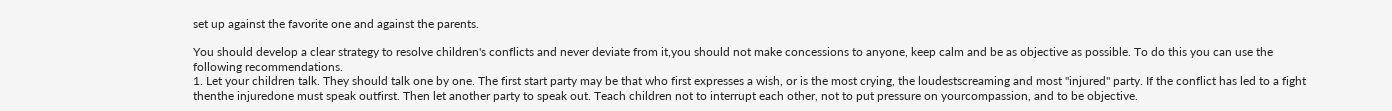set up against the favorite one and against the parents.

You should develop a clear strategy to resolve children's conflicts and never deviate from it,you should not make concessions to anyone, keep calm and be as objective as possible. To do this you can use the following recommendations.
1. Let your children talk. They should talk one by one. The first start party may be that who first expresses a wish, or is the most crying, the loudestscreaming and most "injured" party. If the conflict has led to a fight thenthe injuredone must speak outfirst. Then let another party to speak out. Teach children not to interrupt each other, not to put pressure on yourcompassion, and to be objective.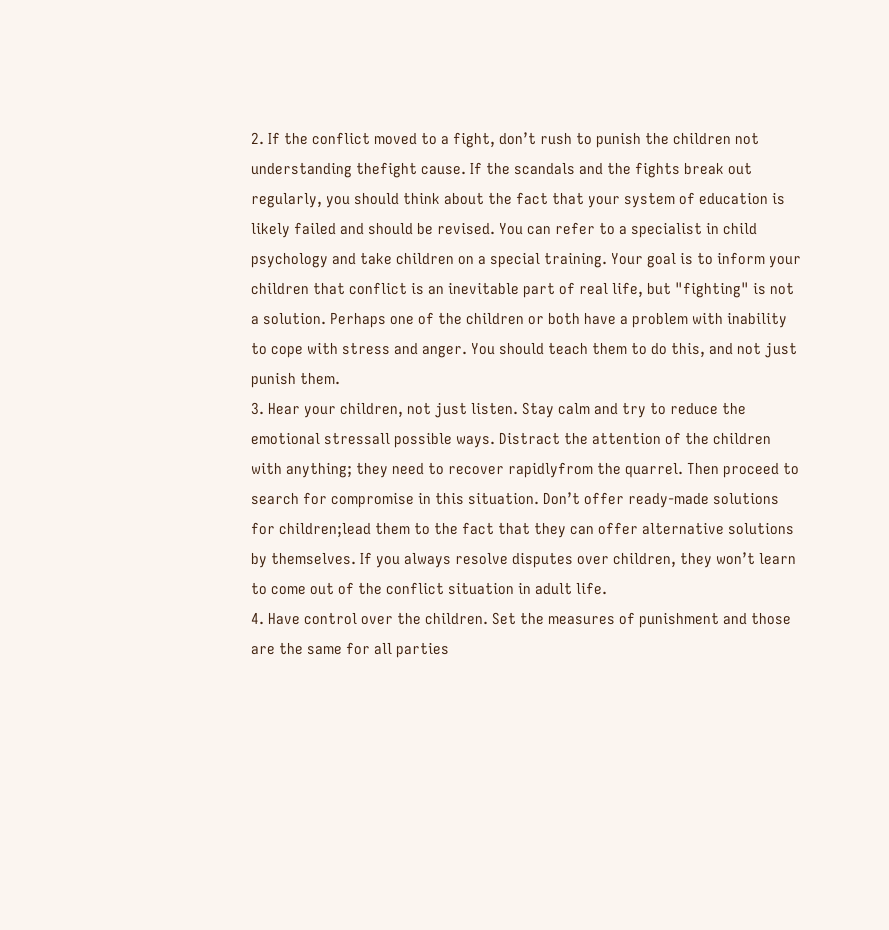2. If the conflict moved to a fight, don’t rush to punish the children not understanding thefight cause. If the scandals and the fights break out regularly, you should think about the fact that your system of education is likely failed and should be revised. You can refer to a specialist in child psychology and take children on a special training. Your goal is to inform your children that conflict is an inevitable part of real life, but "fighting" is not a solution. Perhaps one of the children or both have a problem with inability to cope with stress and anger. You should teach them to do this, and not just punish them.
3. Hear your children, not just listen. Stay calm and try to reduce the emotional stressall possible ways. Distract the attention of the children with anything; they need to recover rapidlyfrom the quarrel. Then proceed to search for compromise in this situation. Don’t offer ready-made solutions for children;lead them to the fact that they can offer alternative solutions by themselves. If you always resolve disputes over children, they won’t learn to come out of the conflict situation in adult life.
4. Have control over the children. Set the measures of punishment and those are the same for all parties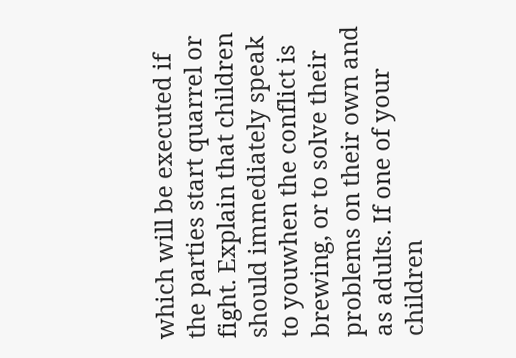which will be executed if the parties start quarrel or fight. Explain that children should immediately speak to youwhen the conflict is brewing, or to solve their problems on their own and as adults. If one of your children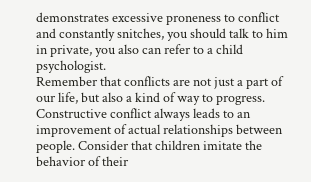demonstrates excessive proneness to conflict and constantly snitches, you should talk to him in private, you also can refer to a child psychologist.
Remember that conflicts are not just a part of our life, but also a kind of way to progress. Constructive conflict always leads to an improvement of actual relationships between people. Consider that children imitate the behavior of their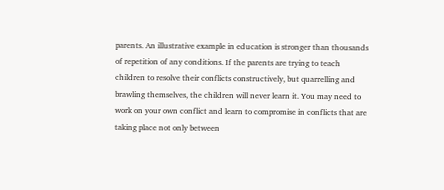parents. An illustrative example in education is stronger than thousands of repetition of any conditions. If the parents are trying to teach children to resolve their conflicts constructively, but quarrelling and brawling themselves, the children will never learn it. You may need to work on your own conflict and learn to compromise in conflicts that are taking place not only between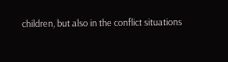children, but also in the conflict situations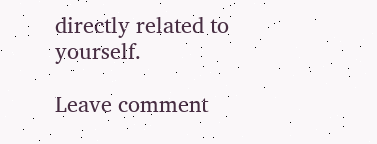directly related to yourself.

Leave comment